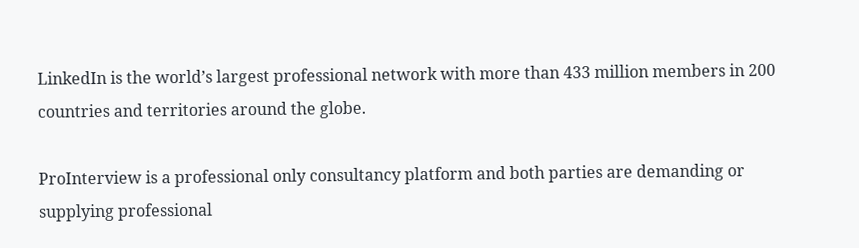LinkedIn is the world’s largest professional network with more than 433 million members in 200 countries and territories around the globe.

ProInterview is a professional only consultancy platform and both parties are demanding or supplying professional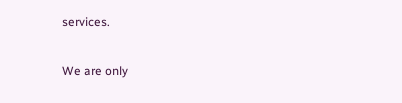services.

We are only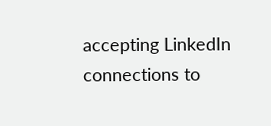accepting LinkedIn connections to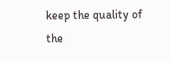keep the quality of the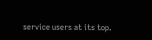service users at its top.